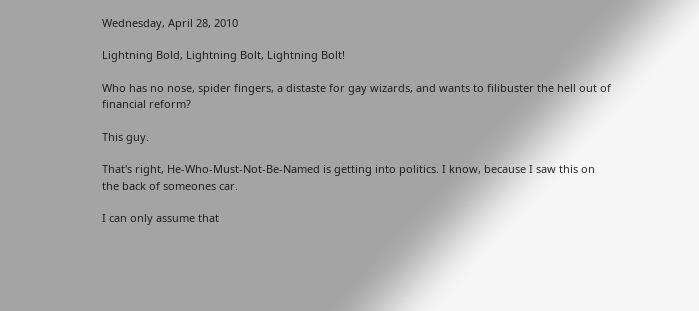Wednesday, April 28, 2010

Lightning Bold, Lightning Bolt, Lightning Bolt!

Who has no nose, spider fingers, a distaste for gay wizards, and wants to filibuster the hell out of financial reform?

This guy.

That's right, He-Who-Must-Not-Be-Named is getting into politics. I know, because I saw this on the back of someones car.

I can only assume that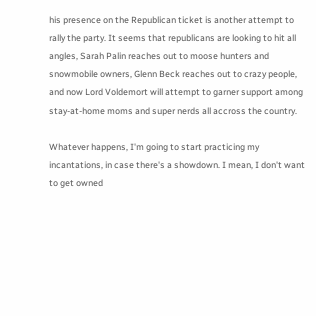his presence on the Republican ticket is another attempt to rally the party. It seems that republicans are looking to hit all angles, Sarah Palin reaches out to moose hunters and snowmobile owners, Glenn Beck reaches out to crazy people, and now Lord Voldemort will attempt to garner support among stay-at-home moms and super nerds all accross the country.

Whatever happens, I'm going to start practicing my incantations, in case there's a showdown. I mean, I don't want to get owned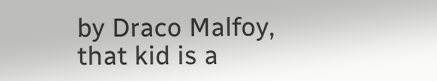by Draco Malfoy, that kid is a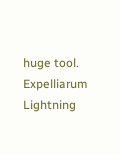huge tool.
Expelliarum Lightning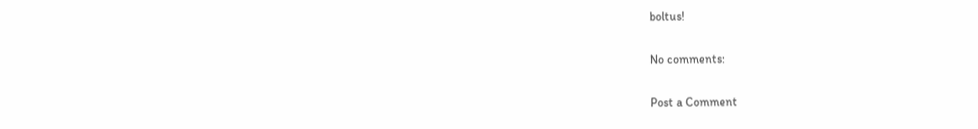boltus!

No comments:

Post a Comment